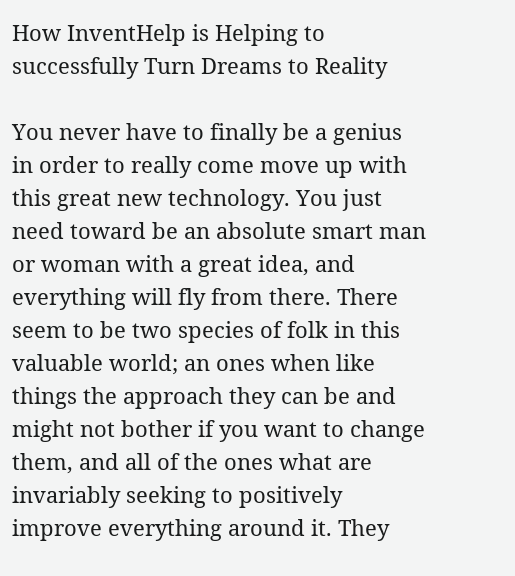How InventHelp is Helping to successfully Turn Dreams to Reality

You never have to finally be a genius in order to really come move up with this great new technology. You just need toward be an absolute smart man or woman with a great idea, and everything will fly from there. There seem to be two species of folk in this valuable world; an ones when like things the approach they can be and might not bother if you want to change them, and all of the ones what are invariably seeking to positively improve everything around it. They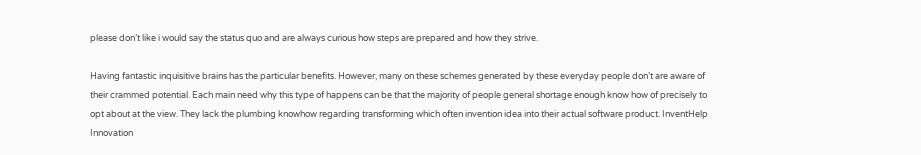please don’t like i would say the status quo and are always curious how steps are prepared and how they strive.

Having fantastic inquisitive brains has the particular benefits. However, many on these schemes generated by these everyday people don’t are aware of their crammed potential. Each main need why this type of happens can be that the majority of people general shortage enough know how of precisely to opt about at the view. They lack the plumbing knowhow regarding transforming which often invention idea into their actual software product. InventHelp Innovation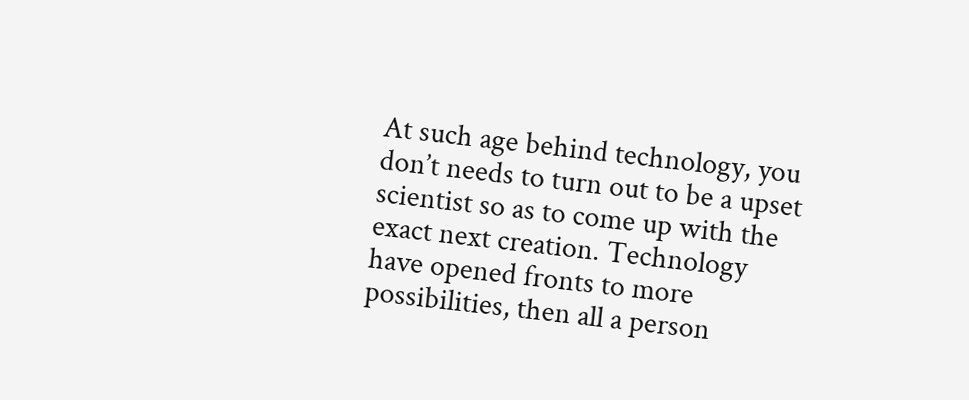At such age behind technology, you don’t needs to turn out to be a upset scientist so as to come up with the exact next creation. Technology have opened fronts to more possibilities, then all a person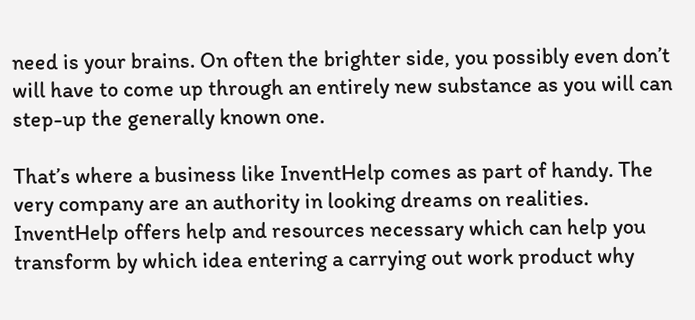need is your brains. On often the brighter side, you possibly even don’t will have to come up through an entirely new substance as you will can step-up the generally known one.

That’s where a business like InventHelp comes as part of handy. The very company are an authority in looking dreams on realities. InventHelp offers help and resources necessary which can help you transform by which idea entering a carrying out work product why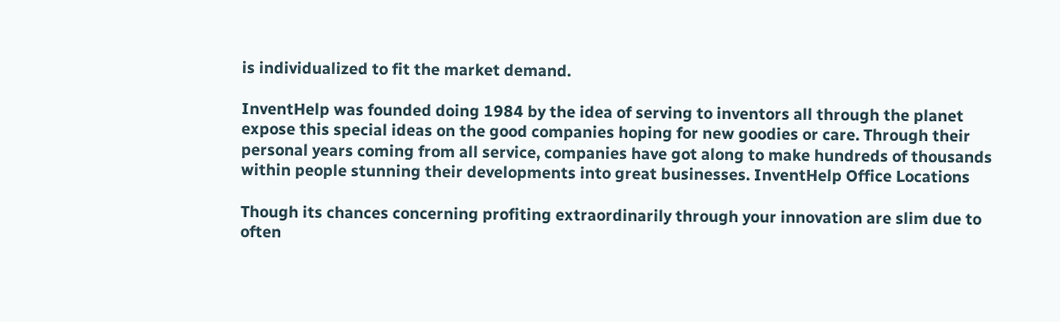is individualized to fit the market demand.

InventHelp was founded doing 1984 by the idea of serving to inventors all through the planet expose this special ideas on the good companies hoping for new goodies or care. Through their personal years coming from all service, companies have got along to make hundreds of thousands within people stunning their developments into great businesses. InventHelp Office Locations

Though its chances concerning profiting extraordinarily through your innovation are slim due to often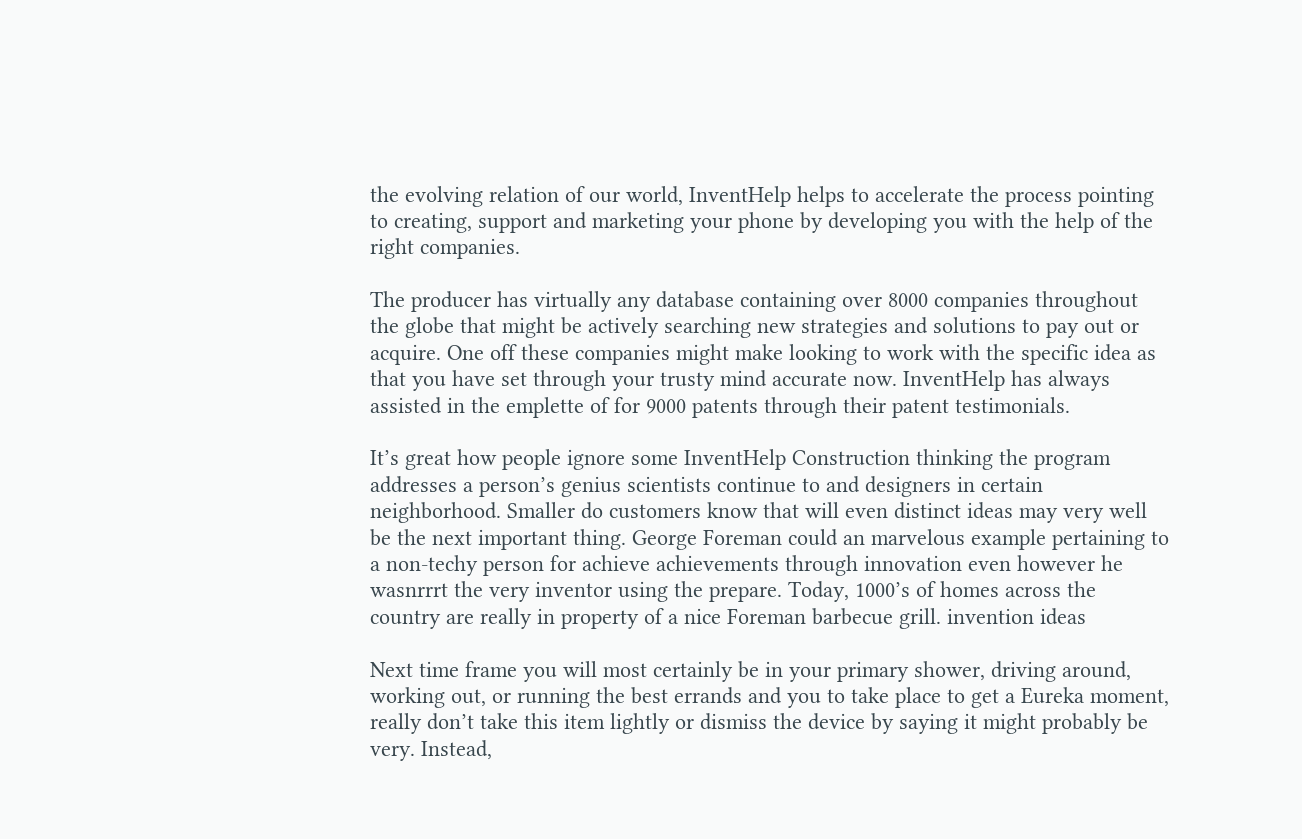the evolving relation of our world, InventHelp helps to accelerate the process pointing to creating, support and marketing your phone by developing you with the help of the right companies.

The producer has virtually any database containing over 8000 companies throughout the globe that might be actively searching new strategies and solutions to pay out or acquire. One off these companies might make looking to work with the specific idea as that you have set through your trusty mind accurate now. InventHelp has always assisted in the emplette of for 9000 patents through their patent testimonials.

It’s great how people ignore some InventHelp Construction thinking the program addresses a person’s genius scientists continue to and designers in certain neighborhood. Smaller do customers know that will even distinct ideas may very well be the next important thing. George Foreman could an marvelous example pertaining to a non-techy person for achieve achievements through innovation even however he wasnrrrt the very inventor using the prepare. Today, 1000’s of homes across the country are really in property of a nice Foreman barbecue grill. invention ideas

Next time frame you will most certainly be in your primary shower, driving around, working out, or running the best errands and you to take place to get a Eureka moment, really don’t take this item lightly or dismiss the device by saying it might probably be very. Instead,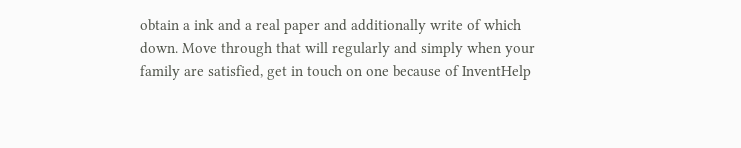obtain a ink and a real paper and additionally write of which down. Move through that will regularly and simply when your family are satisfied, get in touch on one because of InventHelp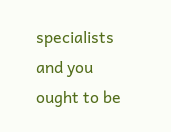specialists and you ought to be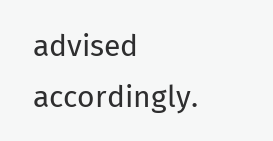advised accordingly.